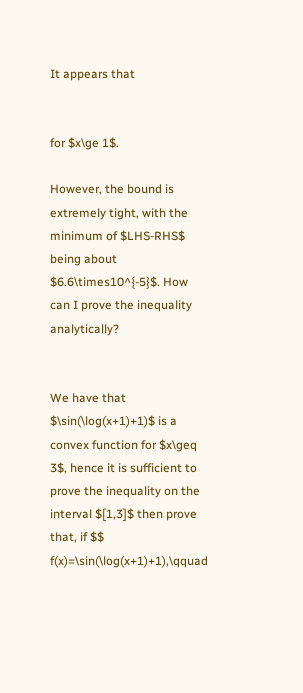It appears that


for $x\ge 1$.

However, the bound is extremely tight, with the minimum of $LHS-RHS$ being about $6.6\times10^{-5}$. How can I prove the inequality analytically?


We have that $\sin(\log(x+1)+1)$ is a convex function for $x\geq 3$, hence it is sufficient to prove the inequality on the interval $[1,3]$ then prove that, if $$ f(x)=\sin(\log(x+1)+1),\qquad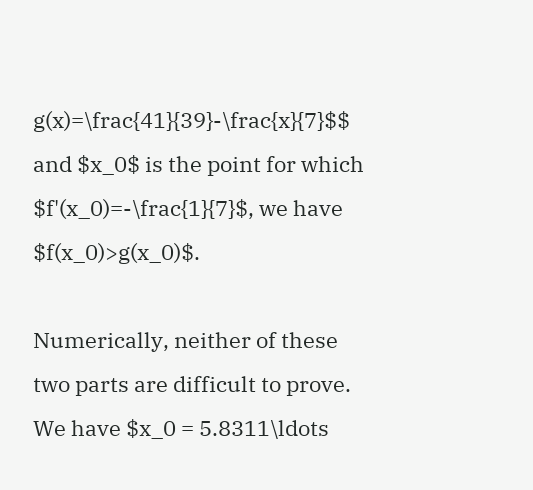g(x)=\frac{41}{39}-\frac{x}{7}$$ and $x_0$ is the point for which $f'(x_0)=-\frac{1}{7}$, we have $f(x_0)>g(x_0)$.

Numerically, neither of these two parts are difficult to prove. We have $x_0 = 5.8311\ldots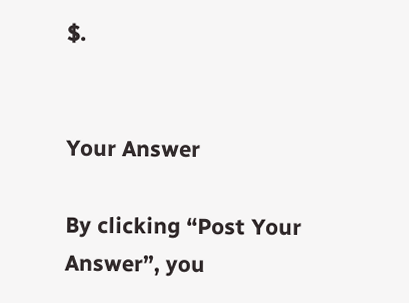$.


Your Answer

By clicking “Post Your Answer”, you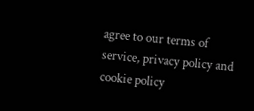agree to our terms of service, privacy policy and cookie policy